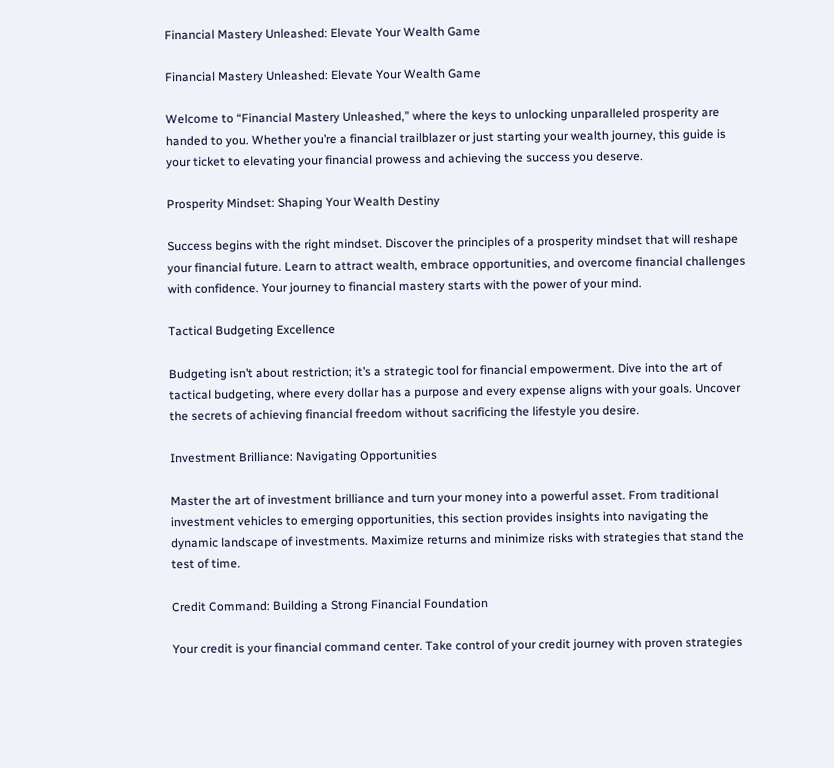Financial Mastery Unleashed: Elevate Your Wealth Game

Financial Mastery Unleashed: Elevate Your Wealth Game

Welcome to “Financial Mastery Unleashed,” where the keys to unlocking unparalleled prosperity are handed to you. Whether you’re a financial trailblazer or just starting your wealth journey, this guide is your ticket to elevating your financial prowess and achieving the success you deserve.

Prosperity Mindset: Shaping Your Wealth Destiny

Success begins with the right mindset. Discover the principles of a prosperity mindset that will reshape your financial future. Learn to attract wealth, embrace opportunities, and overcome financial challenges with confidence. Your journey to financial mastery starts with the power of your mind.

Tactical Budgeting Excellence

Budgeting isn’t about restriction; it’s a strategic tool for financial empowerment. Dive into the art of tactical budgeting, where every dollar has a purpose and every expense aligns with your goals. Uncover the secrets of achieving financial freedom without sacrificing the lifestyle you desire.

Investment Brilliance: Navigating Opportunities

Master the art of investment brilliance and turn your money into a powerful asset. From traditional investment vehicles to emerging opportunities, this section provides insights into navigating the dynamic landscape of investments. Maximize returns and minimize risks with strategies that stand the test of time.

Credit Command: Building a Strong Financial Foundation

Your credit is your financial command center. Take control of your credit journey with proven strategies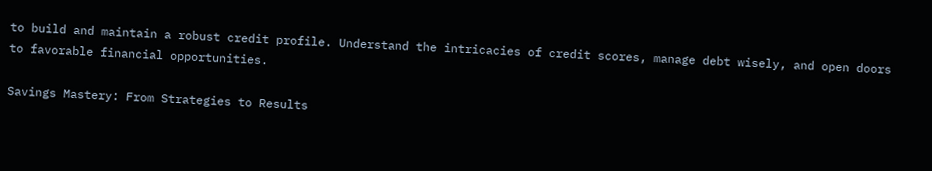to build and maintain a robust credit profile. Understand the intricacies of credit scores, manage debt wisely, and open doors to favorable financial opportunities.

Savings Mastery: From Strategies to Results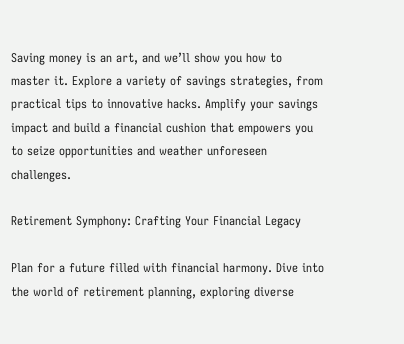Saving money is an art, and we’ll show you how to master it. Explore a variety of savings strategies, from practical tips to innovative hacks. Amplify your savings impact and build a financial cushion that empowers you to seize opportunities and weather unforeseen challenges.

Retirement Symphony: Crafting Your Financial Legacy

Plan for a future filled with financial harmony. Dive into the world of retirement planning, exploring diverse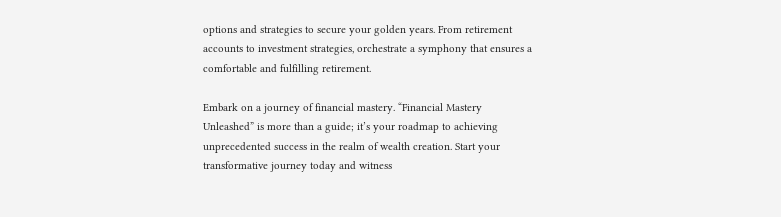options and strategies to secure your golden years. From retirement accounts to investment strategies, orchestrate a symphony that ensures a comfortable and fulfilling retirement.

Embark on a journey of financial mastery. “Financial Mastery Unleashed” is more than a guide; it’s your roadmap to achieving unprecedented success in the realm of wealth creation. Start your transformative journey today and witness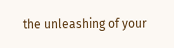the unleashing of your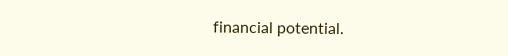financial potential.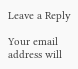Leave a Reply

Your email address will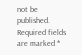not be published. Required fields are marked *